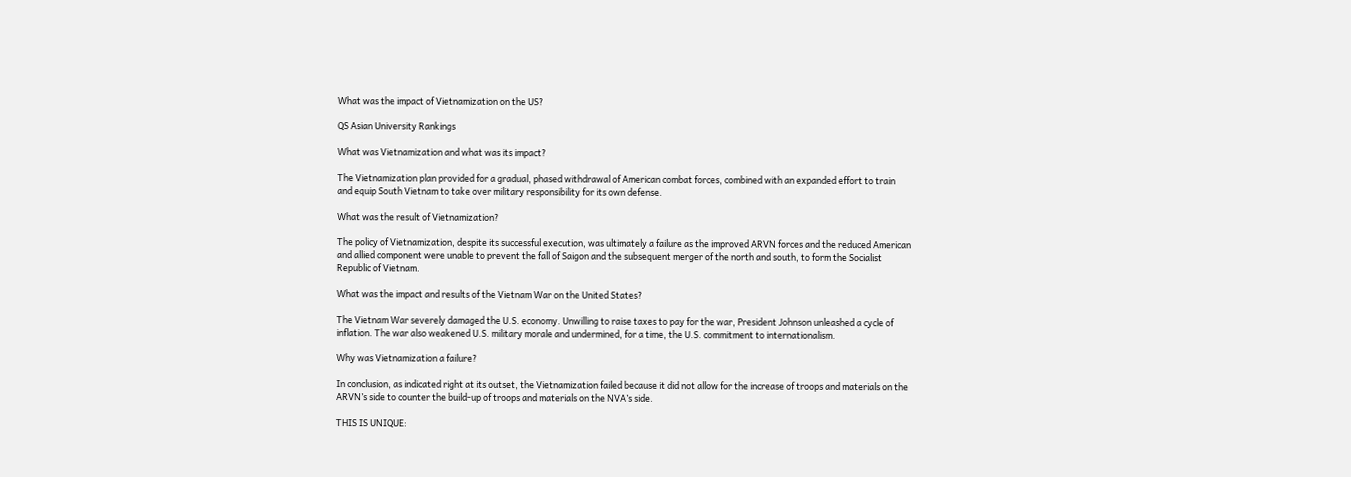What was the impact of Vietnamization on the US?

QS Asian University Rankings

What was Vietnamization and what was its impact?

The Vietnamization plan provided for a gradual, phased withdrawal of American combat forces, combined with an expanded effort to train and equip South Vietnam to take over military responsibility for its own defense.

What was the result of Vietnamization?

The policy of Vietnamization, despite its successful execution, was ultimately a failure as the improved ARVN forces and the reduced American and allied component were unable to prevent the fall of Saigon and the subsequent merger of the north and south, to form the Socialist Republic of Vietnam.

What was the impact and results of the Vietnam War on the United States?

The Vietnam War severely damaged the U.S. economy. Unwilling to raise taxes to pay for the war, President Johnson unleashed a cycle of inflation. The war also weakened U.S. military morale and undermined, for a time, the U.S. commitment to internationalism.

Why was Vietnamization a failure?

In conclusion, as indicated right at its outset, the Vietnamization failed because it did not allow for the increase of troops and materials on the ARVN’s side to counter the build-up of troops and materials on the NVA’s side.

THIS IS UNIQUE: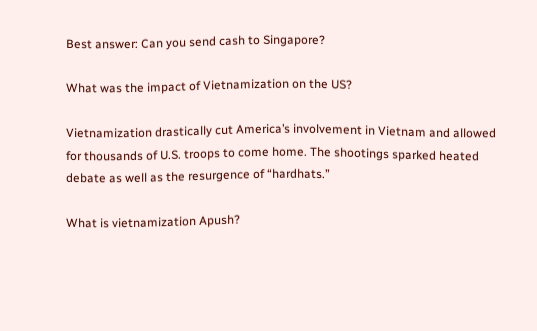Best answer: Can you send cash to Singapore?

What was the impact of Vietnamization on the US?

Vietnamization drastically cut America’s involvement in Vietnam and allowed for thousands of U.S. troops to come home. The shootings sparked heated debate as well as the resurgence of “hardhats.”

What is vietnamization Apush?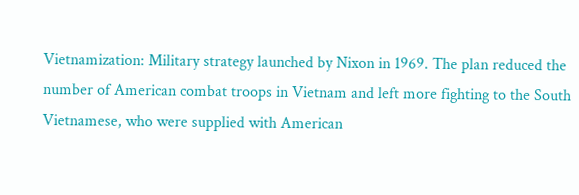Vietnamization: Military strategy launched by Nixon in 1969. The plan reduced the number of American combat troops in Vietnam and left more fighting to the South Vietnamese, who were supplied with American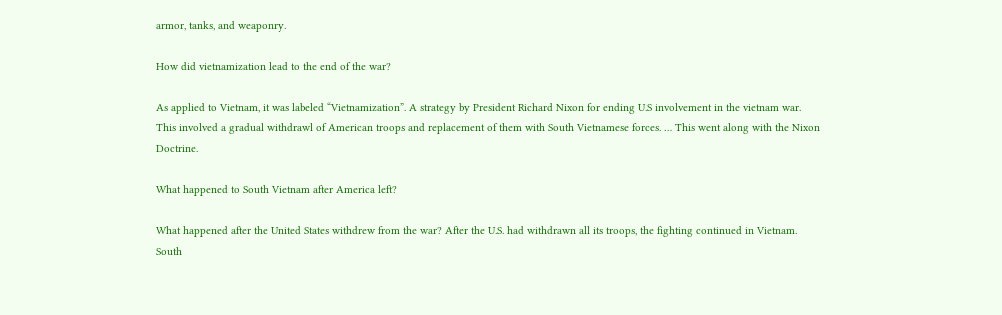armor, tanks, and weaponry.

How did vietnamization lead to the end of the war?

As applied to Vietnam, it was labeled “Vietnamization”. A strategy by President Richard Nixon for ending U.S involvement in the vietnam war. This involved a gradual withdrawl of American troops and replacement of them with South Vietnamese forces. … This went along with the Nixon Doctrine.

What happened to South Vietnam after America left?

What happened after the United States withdrew from the war? After the U.S. had withdrawn all its troops, the fighting continued in Vietnam. South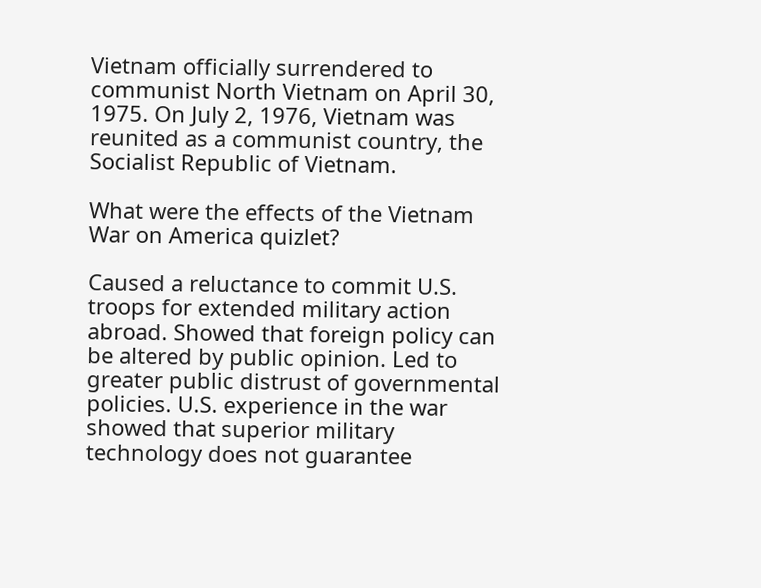Vietnam officially surrendered to communist North Vietnam on April 30, 1975. On July 2, 1976, Vietnam was reunited as a communist country, the Socialist Republic of Vietnam.

What were the effects of the Vietnam War on America quizlet?

Caused a reluctance to commit U.S. troops for extended military action abroad. Showed that foreign policy can be altered by public opinion. Led to greater public distrust of governmental policies. U.S. experience in the war showed that superior military technology does not guarantee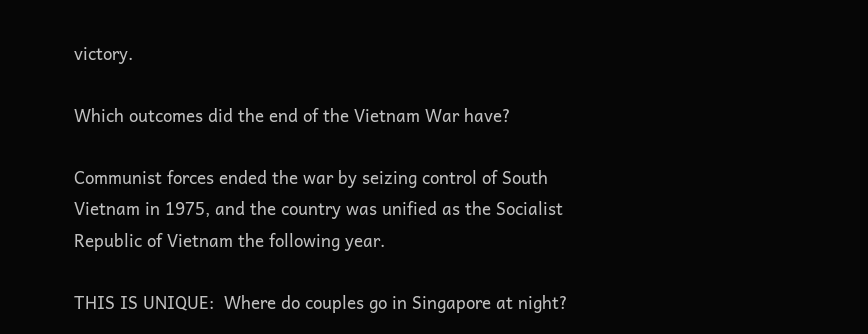victory.

Which outcomes did the end of the Vietnam War have?

Communist forces ended the war by seizing control of South Vietnam in 1975, and the country was unified as the Socialist Republic of Vietnam the following year.

THIS IS UNIQUE:  Where do couples go in Singapore at night?